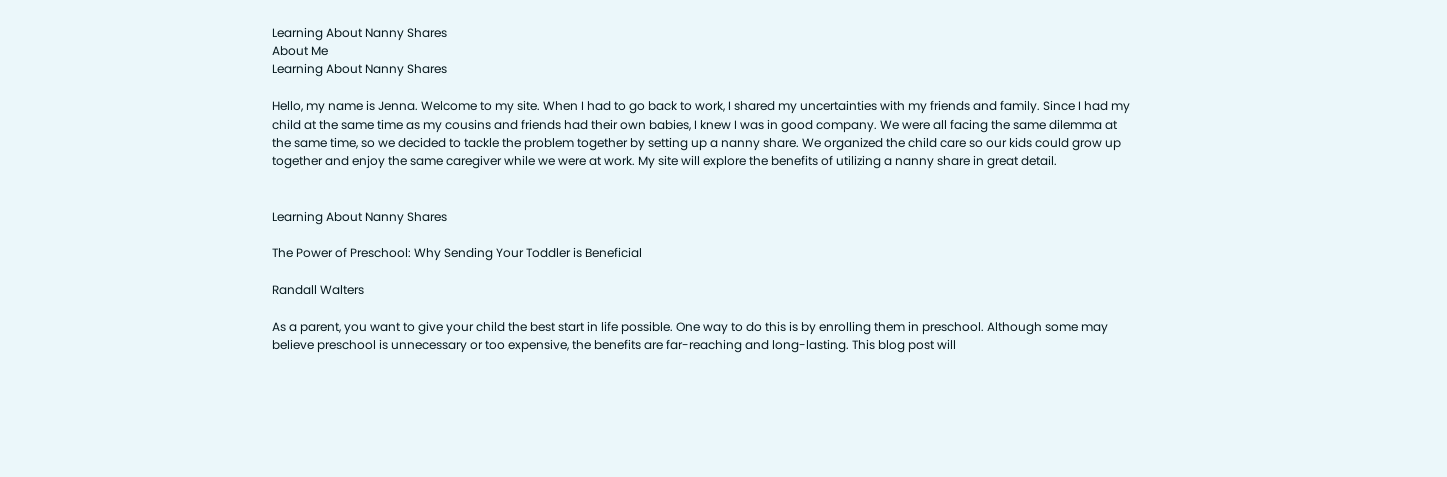Learning About Nanny Shares
About Me
Learning About Nanny Shares

Hello, my name is Jenna. Welcome to my site. When I had to go back to work, I shared my uncertainties with my friends and family. Since I had my child at the same time as my cousins and friends had their own babies, I knew I was in good company. We were all facing the same dilemma at the same time, so we decided to tackle the problem together by setting up a nanny share. We organized the child care so our kids could grow up together and enjoy the same caregiver while we were at work. My site will explore the benefits of utilizing a nanny share in great detail.


Learning About Nanny Shares

The Power of Preschool: Why Sending Your Toddler is Beneficial

Randall Walters

As a parent, you want to give your child the best start in life possible. One way to do this is by enrolling them in preschool. Although some may believe preschool is unnecessary or too expensive, the benefits are far-reaching and long-lasting. This blog post will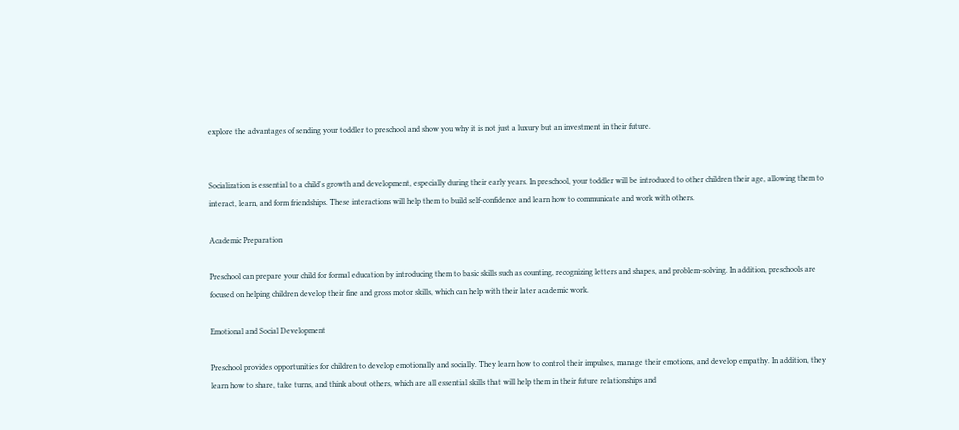explore the advantages of sending your toddler to preschool and show you why it is not just a luxury but an investment in their future.


Socialization is essential to a child's growth and development, especially during their early years. In preschool, your toddler will be introduced to other children their age, allowing them to interact, learn, and form friendships. These interactions will help them to build self-confidence and learn how to communicate and work with others.

Academic Preparation

Preschool can prepare your child for formal education by introducing them to basic skills such as counting, recognizing letters and shapes, and problem-solving. In addition, preschools are focused on helping children develop their fine and gross motor skills, which can help with their later academic work.

Emotional and Social Development

Preschool provides opportunities for children to develop emotionally and socially. They learn how to control their impulses, manage their emotions, and develop empathy. In addition, they learn how to share, take turns, and think about others, which are all essential skills that will help them in their future relationships and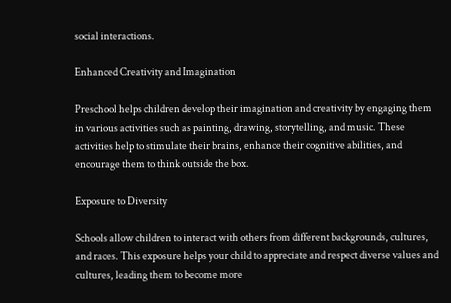social interactions.

Enhanced Creativity and Imagination

Preschool helps children develop their imagination and creativity by engaging them in various activities such as painting, drawing, storytelling, and music. These activities help to stimulate their brains, enhance their cognitive abilities, and encourage them to think outside the box.

Exposure to Diversity

Schools allow children to interact with others from different backgrounds, cultures, and races. This exposure helps your child to appreciate and respect diverse values and cultures, leading them to become more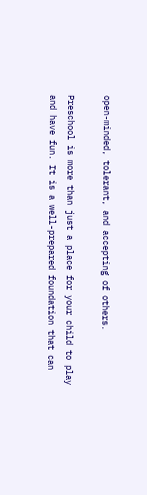open-minded, tolerant, and accepting of others.

Preschool is more than just a place for your child to play and have fun. It is a well-prepared foundation that can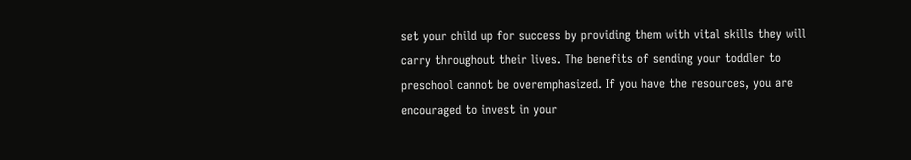set your child up for success by providing them with vital skills they will carry throughout their lives. The benefits of sending your toddler to preschool cannot be overemphasized. If you have the resources, you are encouraged to invest in your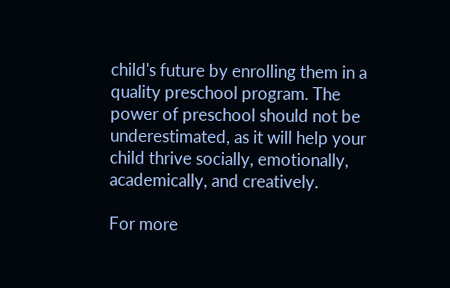child's future by enrolling them in a quality preschool program. The power of preschool should not be underestimated, as it will help your child thrive socially, emotionally, academically, and creatively.

For more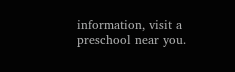information, visit a preschool near you.